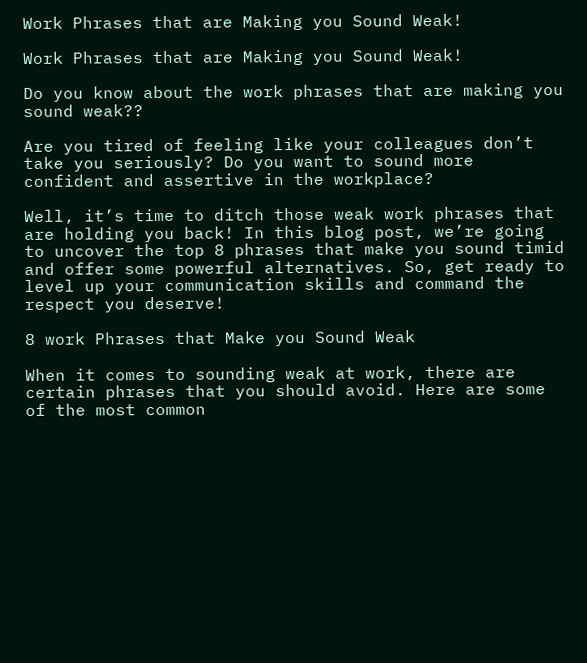Work Phrases that are Making you Sound Weak!

Work Phrases that are Making you Sound Weak!

Do you know about the work phrases that are making you sound weak??

Are you tired of feeling like your colleagues don’t take you seriously? Do you want to sound more confident and assertive in the workplace?

Well, it’s time to ditch those weak work phrases that are holding you back! In this blog post, we’re going to uncover the top 8 phrases that make you sound timid and offer some powerful alternatives. So, get ready to level up your communication skills and command the respect you deserve!

8 work Phrases that Make you Sound Weak

When it comes to sounding weak at work, there are certain phrases that you should avoid. Here are some of the most common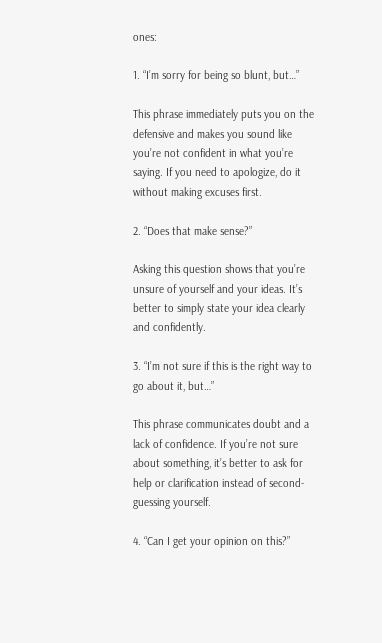ones:

1. “I’m sorry for being so blunt, but…”

This phrase immediately puts you on the defensive and makes you sound like you’re not confident in what you’re saying. If you need to apologize, do it without making excuses first.

2. “Does that make sense?”

Asking this question shows that you’re unsure of yourself and your ideas. It’s better to simply state your idea clearly and confidently.

3. “I’m not sure if this is the right way to go about it, but…”

This phrase communicates doubt and a lack of confidence. If you’re not sure about something, it’s better to ask for help or clarification instead of second-guessing yourself.

4. “Can I get your opinion on this?”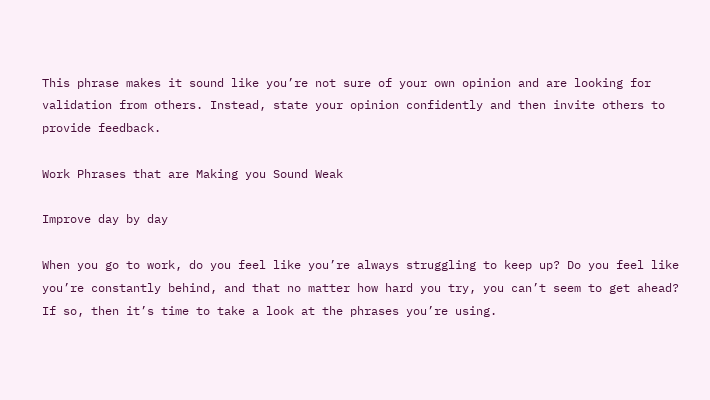This phrase makes it sound like you’re not sure of your own opinion and are looking for validation from others. Instead, state your opinion confidently and then invite others to provide feedback.

Work Phrases that are Making you Sound Weak

Improve day by day

When you go to work, do you feel like you’re always struggling to keep up? Do you feel like you’re constantly behind, and that no matter how hard you try, you can’t seem to get ahead? If so, then it’s time to take a look at the phrases you’re using.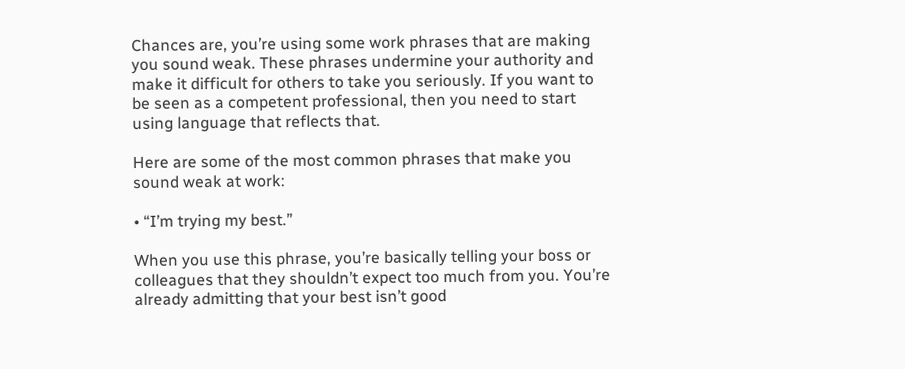Chances are, you’re using some work phrases that are making you sound weak. These phrases undermine your authority and make it difficult for others to take you seriously. If you want to be seen as a competent professional, then you need to start using language that reflects that.

Here are some of the most common phrases that make you sound weak at work:

• “I’m trying my best.”

When you use this phrase, you’re basically telling your boss or colleagues that they shouldn’t expect too much from you. You’re already admitting that your best isn’t good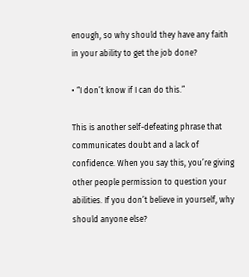enough, so why should they have any faith in your ability to get the job done?

• “I don’t know if I can do this.”

This is another self-defeating phrase that communicates doubt and a lack of confidence. When you say this, you’re giving other people permission to question your abilities. If you don’t believe in yourself, why should anyone else?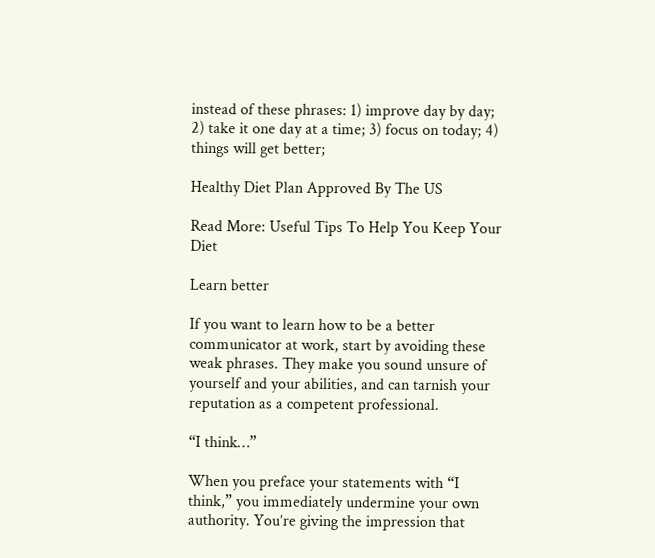instead of these phrases: 1) improve day by day; 2) take it one day at a time; 3) focus on today; 4) things will get better;

Healthy Diet Plan Approved By The US

Read More: Useful Tips To Help You Keep Your Diet

Learn better

If you want to learn how to be a better communicator at work, start by avoiding these weak phrases. They make you sound unsure of yourself and your abilities, and can tarnish your reputation as a competent professional.

“I think…”

When you preface your statements with “I think,” you immediately undermine your own authority. You’re giving the impression that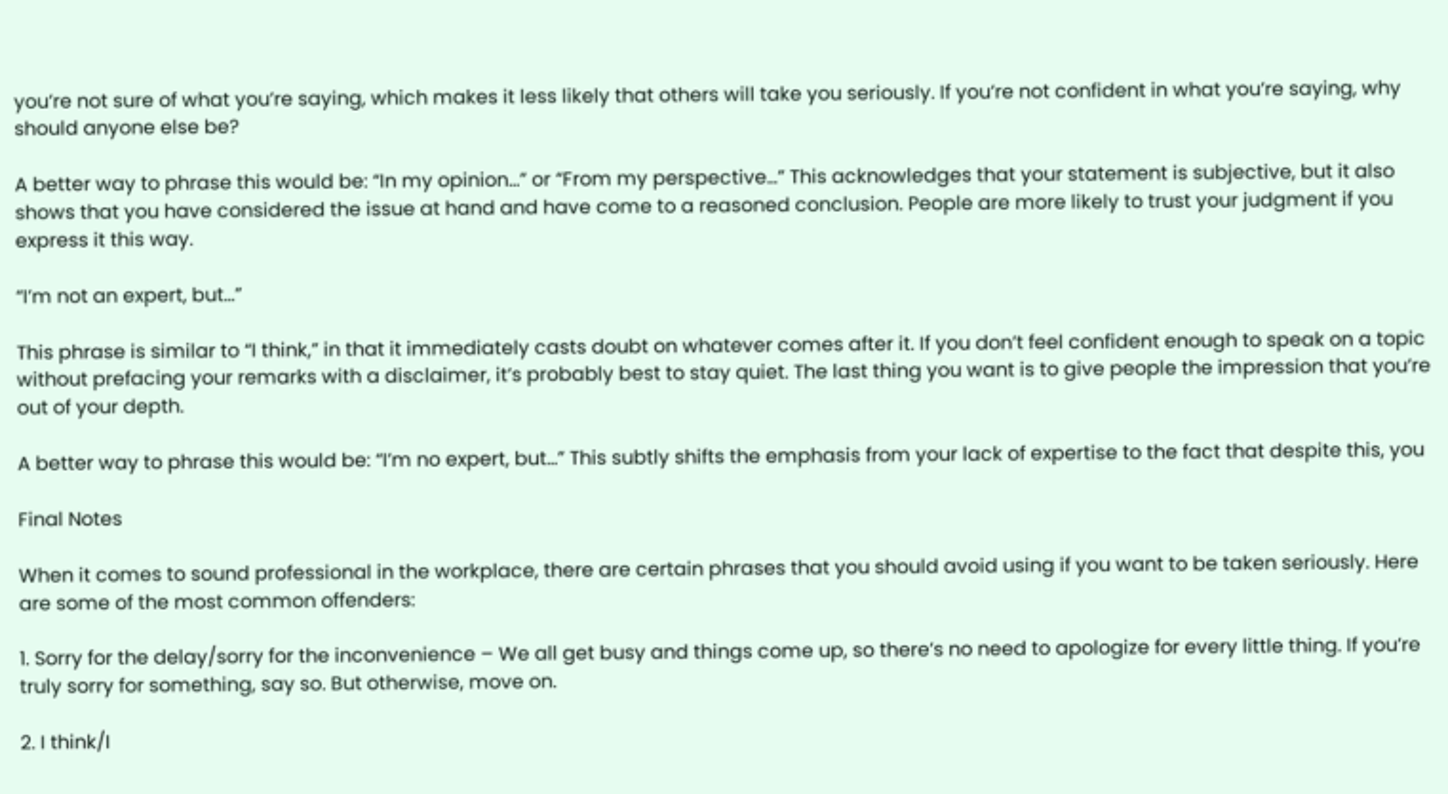you’re not sure of what you’re saying, which makes it less likely that others will take you seriously. If you’re not confident in what you’re saying, why should anyone else be?

A better way to phrase this would be: “In my opinion…” or “From my perspective…” This acknowledges that your statement is subjective, but it also shows that you have considered the issue at hand and have come to a reasoned conclusion. People are more likely to trust your judgment if you express it this way.

“I’m not an expert, but…”

This phrase is similar to “I think,” in that it immediately casts doubt on whatever comes after it. If you don’t feel confident enough to speak on a topic without prefacing your remarks with a disclaimer, it’s probably best to stay quiet. The last thing you want is to give people the impression that you’re out of your depth.

A better way to phrase this would be: “I’m no expert, but…” This subtly shifts the emphasis from your lack of expertise to the fact that despite this, you

Final Notes

When it comes to sound professional in the workplace, there are certain phrases that you should avoid using if you want to be taken seriously. Here are some of the most common offenders:

1. Sorry for the delay/sorry for the inconvenience – We all get busy and things come up, so there’s no need to apologize for every little thing. If you’re truly sorry for something, say so. But otherwise, move on.

2. I think/I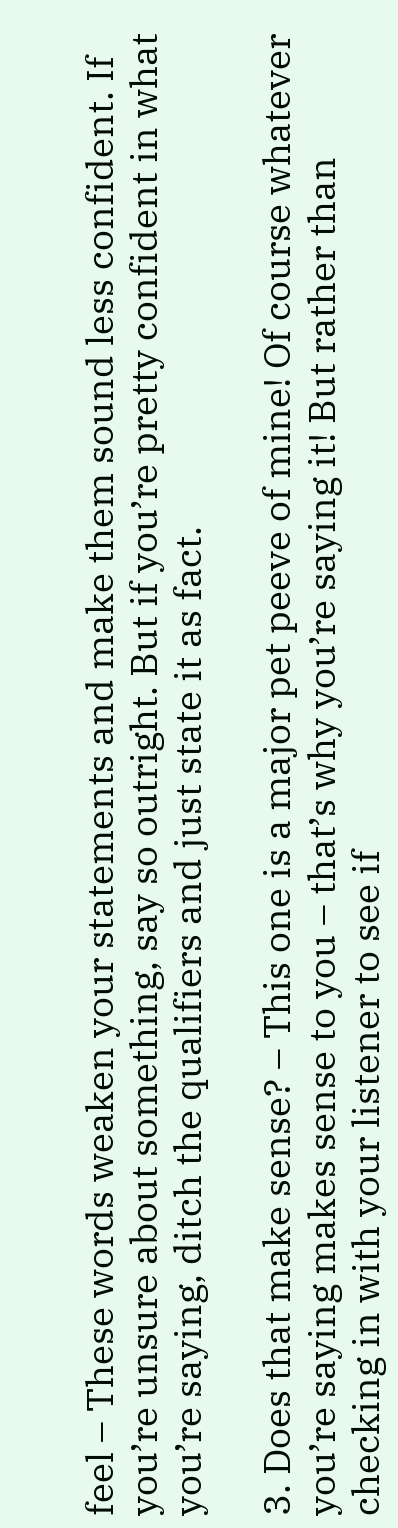feel – These words weaken your statements and make them sound less confident. If you’re unsure about something, say so outright. But if you’re pretty confident in what you’re saying, ditch the qualifiers and just state it as fact.

3. Does that make sense? – This one is a major pet peeve of mine! Of course whatever you’re saying makes sense to you – that’s why you’re saying it! But rather than checking in with your listener to see if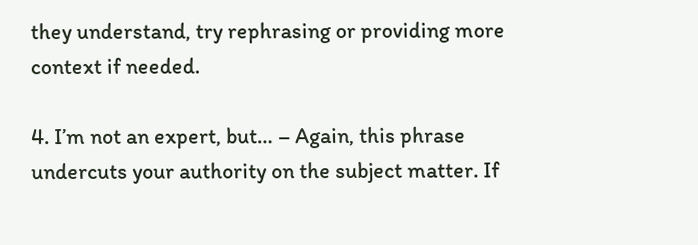they understand, try rephrasing or providing more context if needed.

4. I’m not an expert, but… – Again, this phrase undercuts your authority on the subject matter. If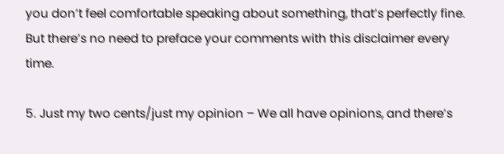you don’t feel comfortable speaking about something, that’s perfectly fine. But there’s no need to preface your comments with this disclaimer every time.

5. Just my two cents/just my opinion – We all have opinions, and there’s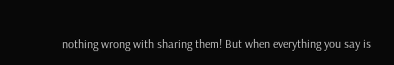nothing wrong with sharing them! But when everything you say is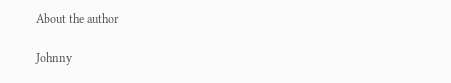About the author

Johnny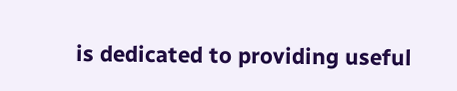is dedicated to providing useful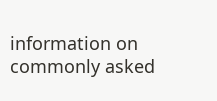information on commonly asked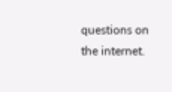questions on the internet.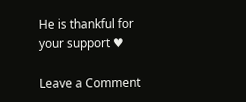He is thankful for your support ♥

Leave a Comment